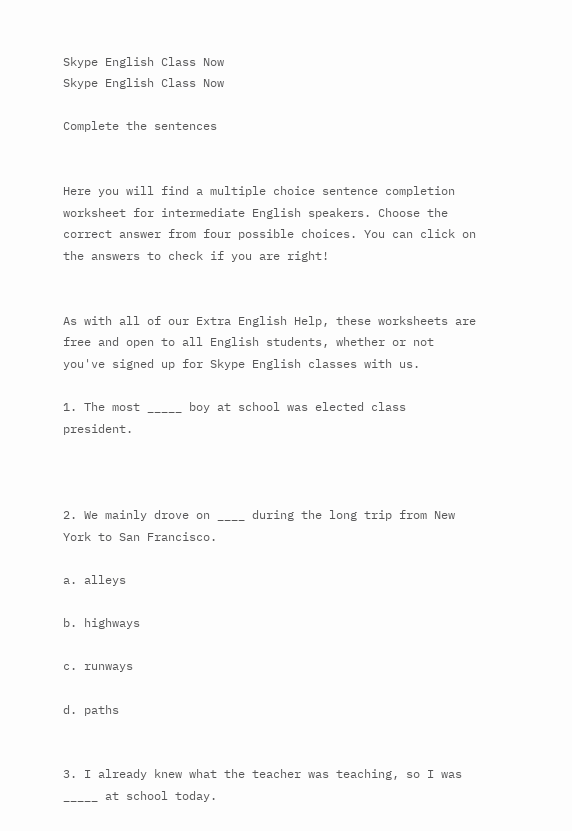Skype English Class Now
Skype English Class Now

Complete the sentences


Here you will find a multiple choice sentence completion worksheet for intermediate English speakers. Choose the correct answer from four possible choices. You can click on the answers to check if you are right!


As with all of our Extra English Help, these worksheets are free and open to all English students, whether or not you've signed up for Skype English classes with us.

1. The most _____ boy at school was elected class president.



2. We mainly drove on ____ during the long trip from New York to San Francisco.

a. alleys

b. highways

c. runways

d. paths


3. I already knew what the teacher was teaching, so I was _____ at school today.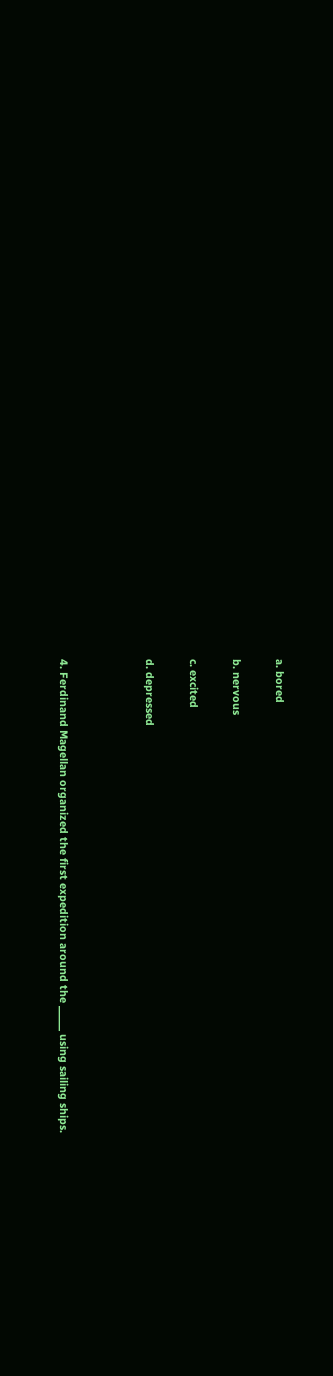a. bored

b. nervous

c. excited

d. depressed



4. Ferdinand Magellan organized the first expedition around the _____ using sailing ships.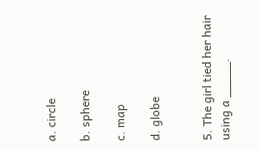a. circle

b. sphere

c. map

d. globe


5. The girl tied her hair using a _____.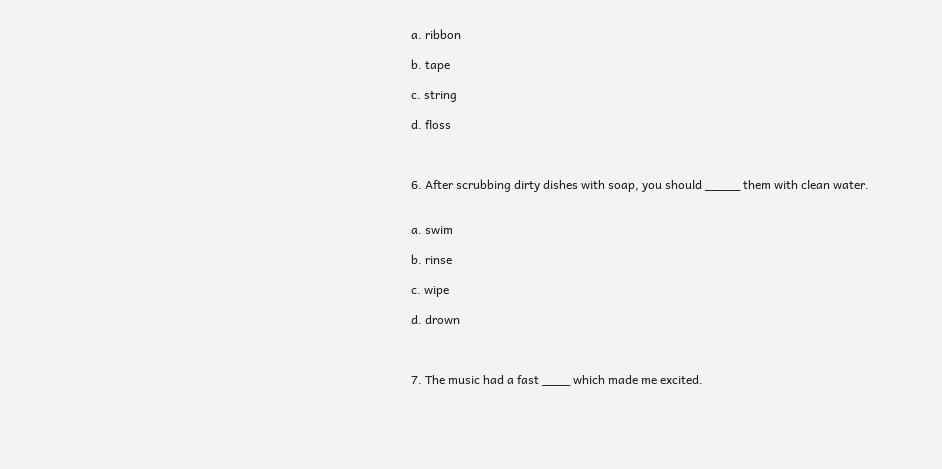a. ribbon

b. tape

c. string

d. floss



6. After scrubbing dirty dishes with soap, you should _____ them with clean water.


a. swim

b. rinse

c. wipe

d. drown



7. The music had a fast ____ which made me excited.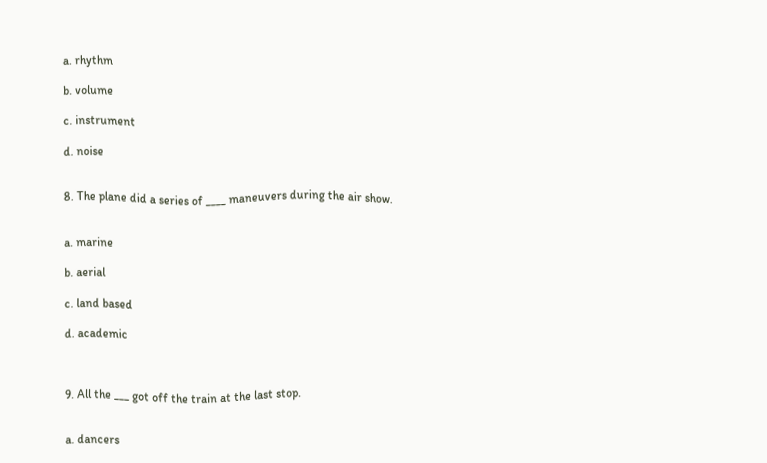a. rhythm

b. volume

c. instrument

d. noise


8. The plane did a series of ____ maneuvers during the air show.


a. marine

b. aerial

c. land based

d. academic



9. All the ___ got off the train at the last stop.


a. dancers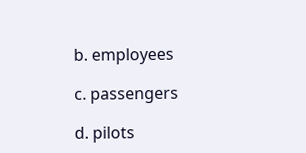b. employees

c. passengers

d. pilots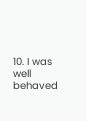10. I was well behaved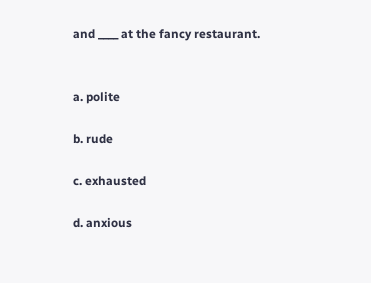and ____ at the fancy restaurant.


a. polite

b. rude

c. exhausted

d. anxious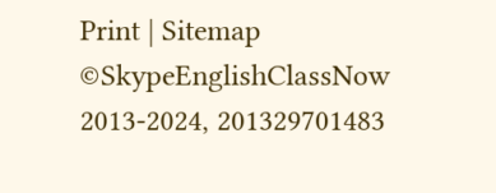Print | Sitemap
©SkypeEnglishClassNow 2013-2024, 201329701483